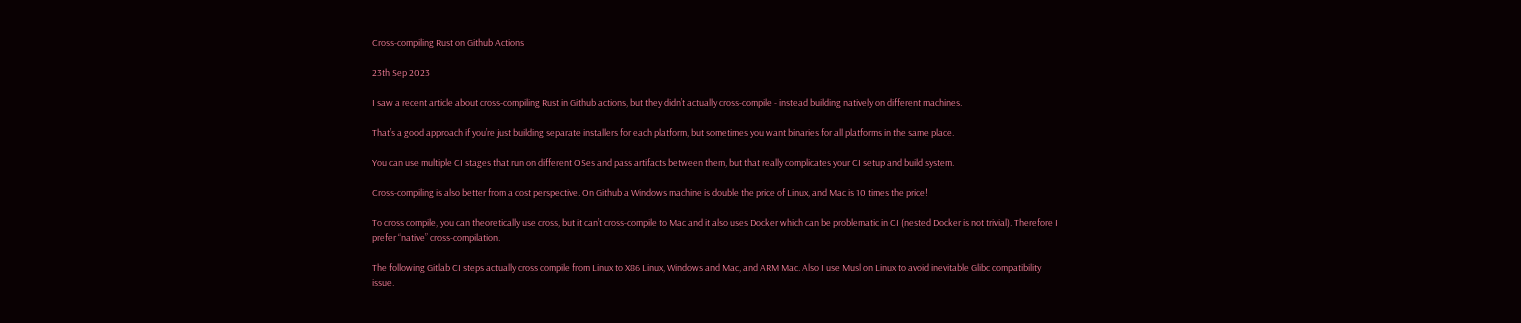Cross-compiling Rust on Github Actions

23th Sep 2023

I saw a recent article about cross-compiling Rust in Github actions, but they didn’t actually cross-compile - instead building natively on different machines.

That’s a good approach if you’re just building separate installers for each platform, but sometimes you want binaries for all platforms in the same place.

You can use multiple CI stages that run on different OSes and pass artifacts between them, but that really complicates your CI setup and build system.

Cross-compiling is also better from a cost perspective. On Github a Windows machine is double the price of Linux, and Mac is 10 times the price!

To cross compile, you can theoretically use cross, but it can’t cross-compile to Mac and it also uses Docker which can be problematic in CI (nested Docker is not trivial). Therefore I prefer “native” cross-compilation.

The following Gitlab CI steps actually cross compile from Linux to X86 Linux, Windows and Mac, and ARM Mac. Also I use Musl on Linux to avoid inevitable Glibc compatibility issue.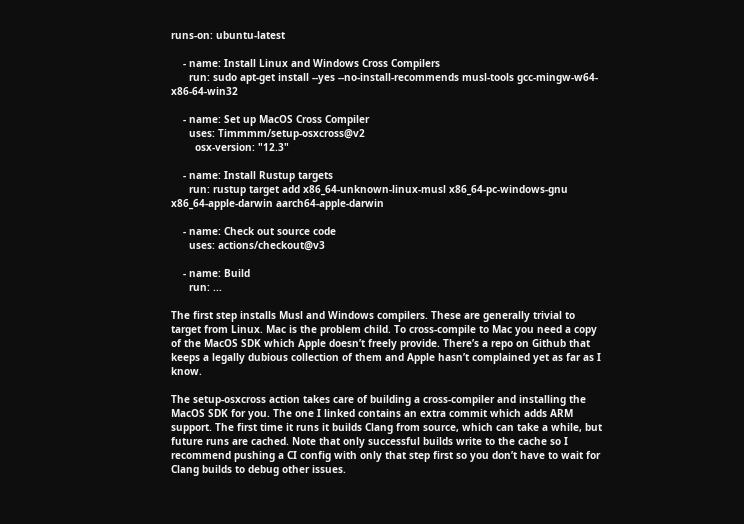runs-on: ubuntu-latest

    - name: Install Linux and Windows Cross Compilers
      run: sudo apt-get install --yes --no-install-recommends musl-tools gcc-mingw-w64-x86-64-win32

    - name: Set up MacOS Cross Compiler
      uses: Timmmm/setup-osxcross@v2
        osx-version: "12.3"

    - name: Install Rustup targets
      run: rustup target add x86_64-unknown-linux-musl x86_64-pc-windows-gnu x86_64-apple-darwin aarch64-apple-darwin

    - name: Check out source code
      uses: actions/checkout@v3

    - name: Build
      run: ...

The first step installs Musl and Windows compilers. These are generally trivial to target from Linux. Mac is the problem child. To cross-compile to Mac you need a copy of the MacOS SDK which Apple doesn’t freely provide. There’s a repo on Github that keeps a legally dubious collection of them and Apple hasn’t complained yet as far as I know.

The setup-osxcross action takes care of building a cross-compiler and installing the MacOS SDK for you. The one I linked contains an extra commit which adds ARM support. The first time it runs it builds Clang from source, which can take a while, but future runs are cached. Note that only successful builds write to the cache so I recommend pushing a CI config with only that step first so you don’t have to wait for Clang builds to debug other issues.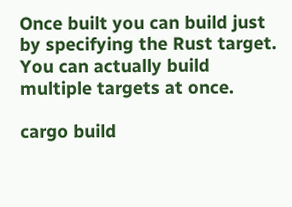Once built you can build just by specifying the Rust target. You can actually build multiple targets at once.

cargo build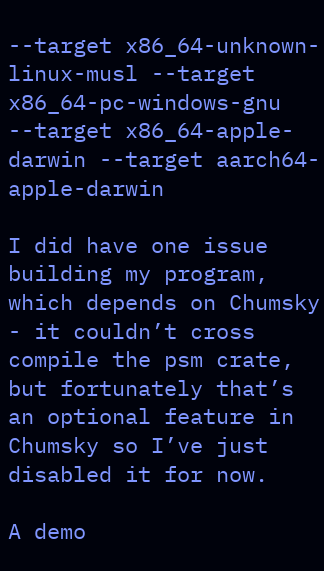--target x86_64-unknown-linux-musl --target x86_64-pc-windows-gnu --target x86_64-apple-darwin --target aarch64-apple-darwin

I did have one issue building my program, which depends on Chumsky - it couldn’t cross compile the psm crate, but fortunately that’s an optional feature in Chumsky so I’ve just disabled it for now.

A demo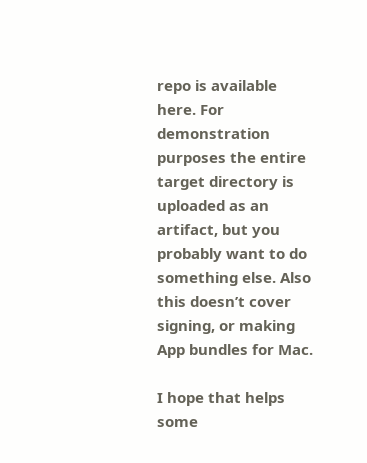repo is available here. For demonstration purposes the entire target directory is uploaded as an artifact, but you probably want to do something else. Also this doesn’t cover signing, or making App bundles for Mac.

I hope that helps some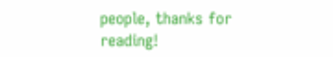people, thanks for reading!